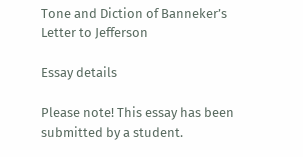Tone and Diction of Banneker’s Letter to Jefferson

Essay details

Please note! This essay has been submitted by a student.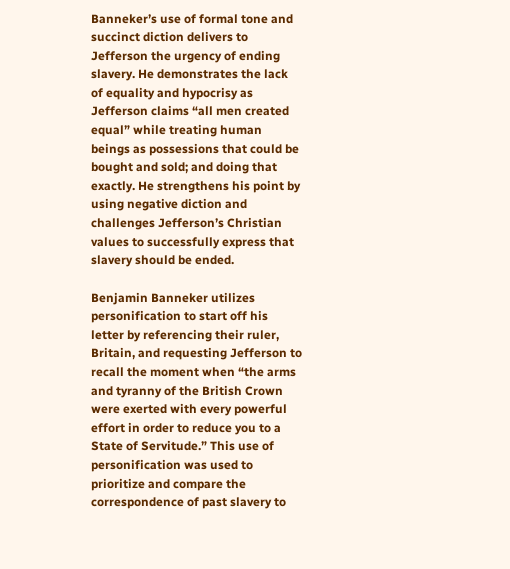Banneker’s use of formal tone and succinct diction delivers to Jefferson the urgency of ending slavery. He demonstrates the lack of equality and hypocrisy as Jefferson claims “all men created equal” while treating human beings as possessions that could be bought and sold; and doing that exactly. He strengthens his point by using negative diction and challenges Jefferson’s Christian values to successfully express that slavery should be ended.

Benjamin Banneker utilizes personification to start off his letter by referencing their ruler, Britain, and requesting Jefferson to recall the moment when “the arms and tyranny of the British Crown were exerted with every powerful effort in order to reduce you to a State of Servitude.” This use of personification was used to prioritize and compare the correspondence of past slavery to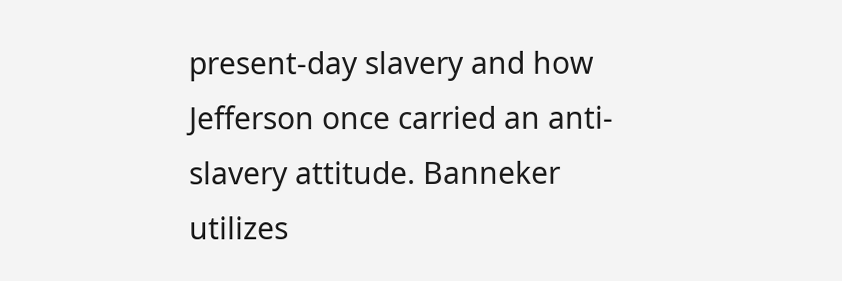present-day slavery and how Jefferson once carried an anti-slavery attitude. Banneker utilizes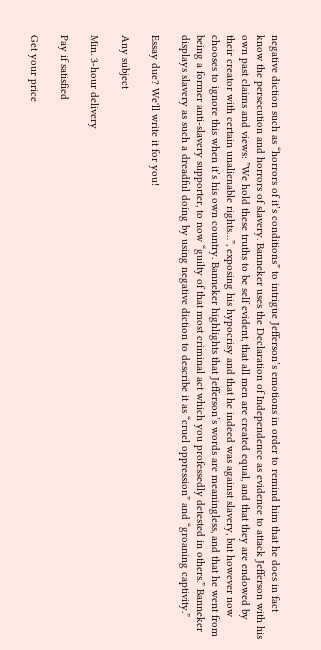negative diction such as “horrors of it’s conditions” to intrigue Jefferson’s emotions in order to remind him that he does in fact know the persecution and horrors of slavery. Banneker uses the Declaration of Independence as evidence to attack Jefferson with his own past claims and views: ”We hold these truths to be self evident, that all men are created equal, and that they are endowed by their creator with certain unalienable rights…”, exposing his hypocrisy and that he indeed was against slavery, but however now chooses to ignore this when it’s his own country. Banneker highlights that Jefferson’s words are meaningless, and that he went from being a former anti-slavery supporter, to now “guilty of that most criminal act which you professedly detested in others.” Banneker displays slavery as such a dreadful doing by using negative diction to describe it as “cruel oppression” and “groaning captivity.”

Essay due? We'll write it for you!

Any subject

Min. 3-hour delivery

Pay if satisfied

Get your price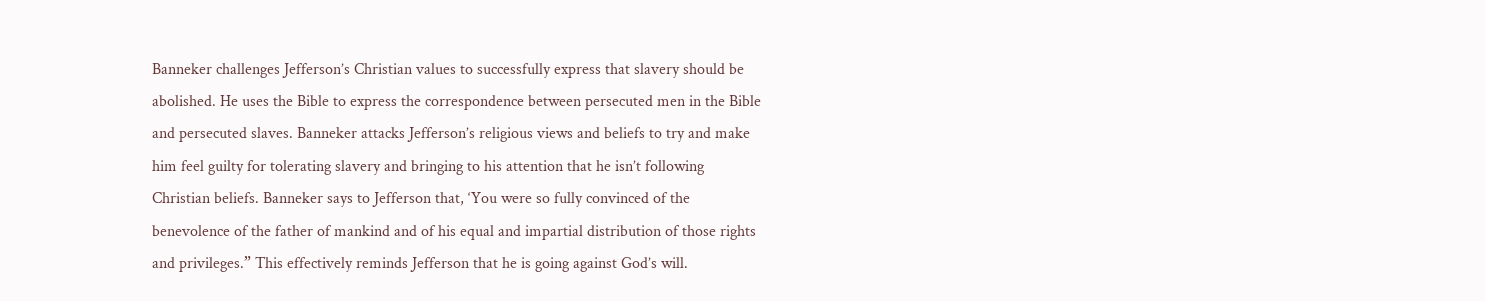Banneker challenges Jefferson’s Christian values to successfully express that slavery should be abolished. He uses the Bible to express the correspondence between persecuted men in the Bible and persecuted slaves. Banneker attacks Jefferson’s religious views and beliefs to try and make him feel guilty for tolerating slavery and bringing to his attention that he isn’t following Christian beliefs. Banneker says to Jefferson that, ‘You were so fully convinced of the benevolence of the father of mankind and of his equal and impartial distribution of those rights and privileges.” This effectively reminds Jefferson that he is going against God’s will.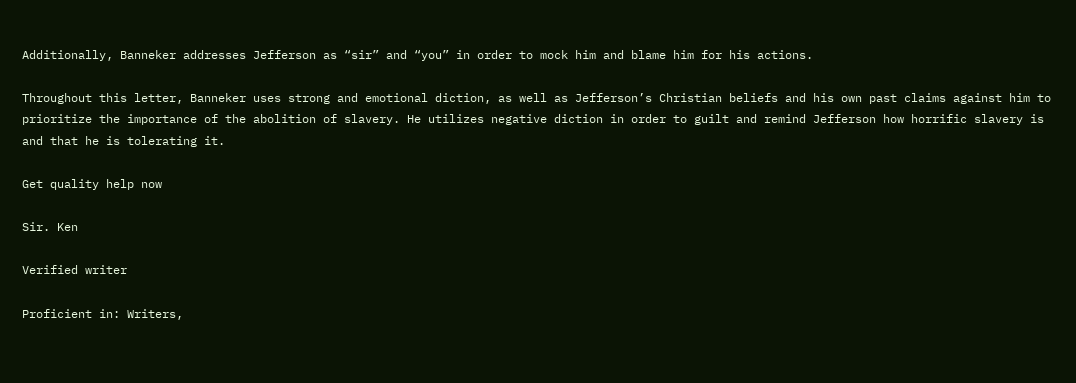Additionally, Banneker addresses Jefferson as “sir” and “you” in order to mock him and blame him for his actions.

Throughout this letter, Banneker uses strong and emotional diction, as well as Jefferson’s Christian beliefs and his own past claims against him to prioritize the importance of the abolition of slavery. He utilizes negative diction in order to guilt and remind Jefferson how horrific slavery is and that he is tolerating it.

Get quality help now

Sir. Ken

Verified writer

Proficient in: Writers,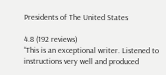Presidents of The United States

4.8 (192 reviews)
“This is an exceptional writer. Listened to instructions very well and produced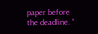paper before the deadline. ”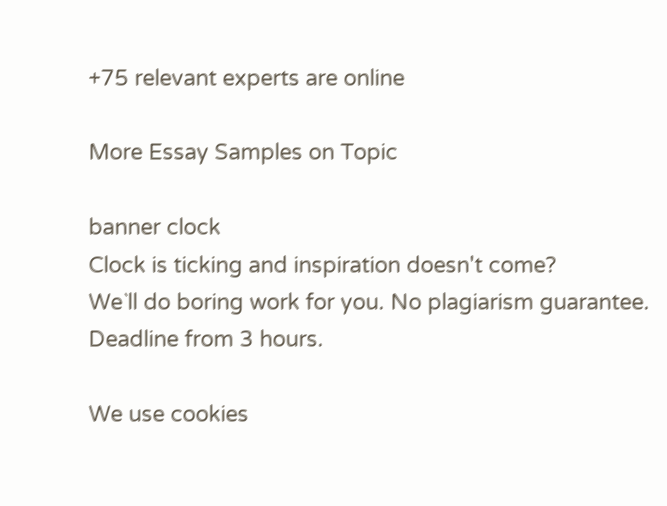+75 relevant experts are online

More Essay Samples on Topic

banner clock
Clock is ticking and inspiration doesn't come?
We`ll do boring work for you. No plagiarism guarantee. Deadline from 3 hours.

We use cookies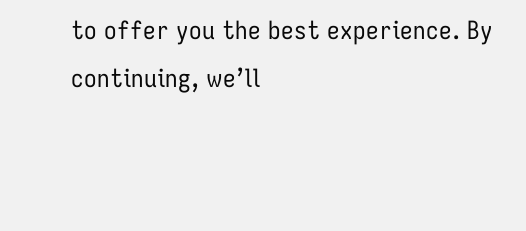to offer you the best experience. By continuing, we’ll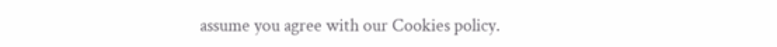assume you agree with our Cookies policy.